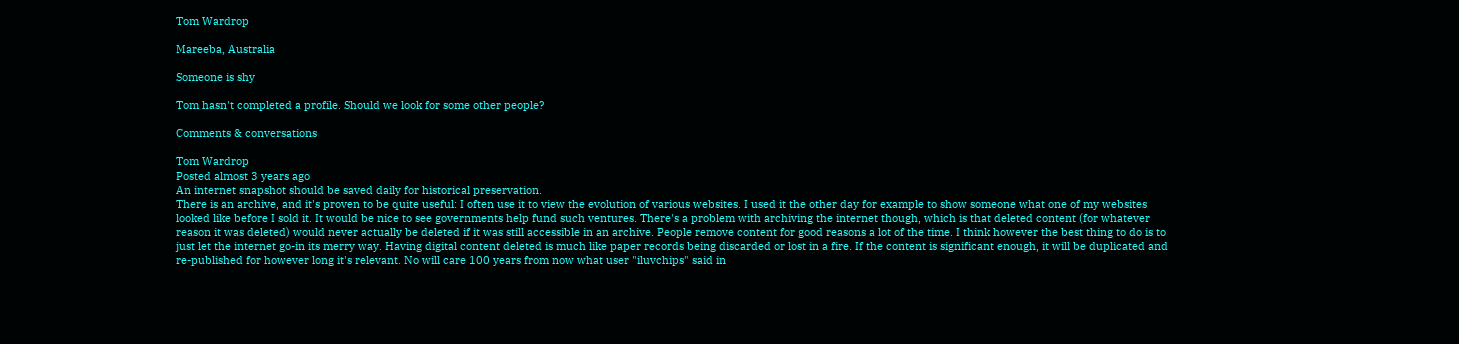Tom Wardrop

Mareeba, Australia

Someone is shy

Tom hasn't completed a profile. Should we look for some other people?

Comments & conversations

Tom Wardrop
Posted almost 3 years ago
An internet snapshot should be saved daily for historical preservation.
There is an archive, and it's proven to be quite useful: I often use it to view the evolution of various websites. I used it the other day for example to show someone what one of my websites looked like before I sold it. It would be nice to see governments help fund such ventures. There's a problem with archiving the internet though, which is that deleted content (for whatever reason it was deleted) would never actually be deleted if it was still accessible in an archive. People remove content for good reasons a lot of the time. I think however the best thing to do is to just let the internet go-in its merry way. Having digital content deleted is much like paper records being discarded or lost in a fire. If the content is significant enough, it will be duplicated and re-published for however long it's relevant. No will care 100 years from now what user "iluvchips" said in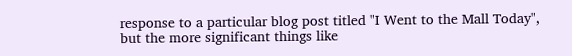response to a particular blog post titled "I Went to the Mall Today", but the more significant things like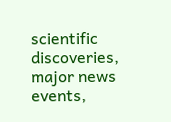scientific discoveries, major news events,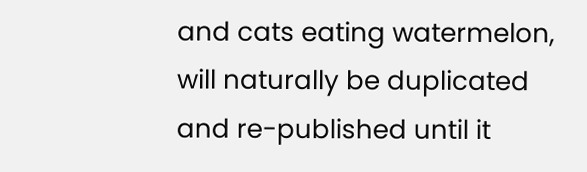and cats eating watermelon, will naturally be duplicated and re-published until it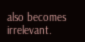also becomes irrelevant.